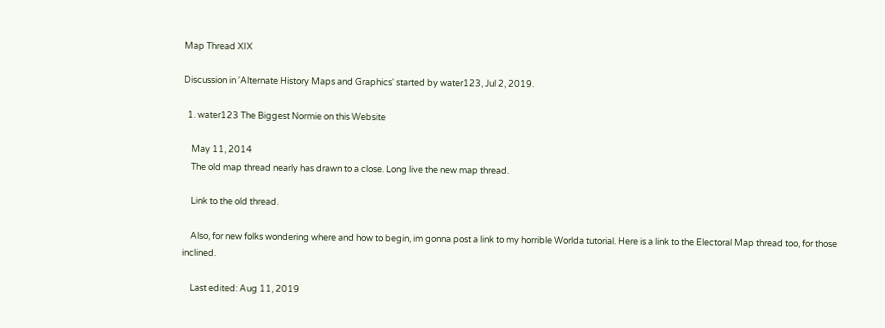Map Thread XIX

Discussion in 'Alternate History Maps and Graphics' started by water123, Jul 2, 2019.

  1. water123 The Biggest Normie on this Website

    May 11, 2014
    The old map thread nearly has drawn to a close. Long live the new map thread.

    Link to the old thread.

    Also, for new folks wondering where and how to begin, im gonna post a link to my horrible Worlda tutorial. Here is a link to the Electoral Map thread too, for those inclined.

    Last edited: Aug 11, 2019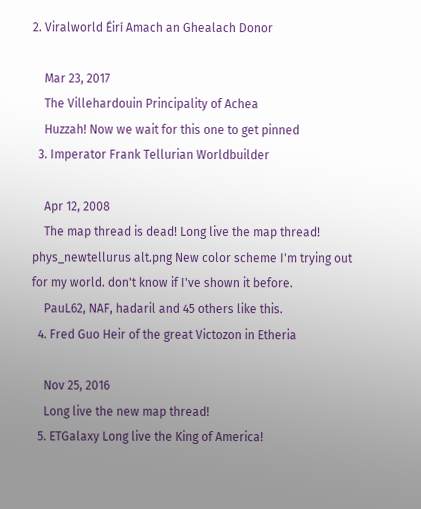2. Viralworld Éirí Amach an Ghealach Donor

    Mar 23, 2017
    The Villehardouin Principality of Achea
    Huzzah! Now we wait for this one to get pinned
  3. Imperator Frank Tellurian Worldbuilder

    Apr 12, 2008
    The map thread is dead! Long live the map thread! phys_newtellurus alt.png New color scheme I'm trying out for my world. don't know if I've shown it before.
    PauL62, NAF, hadaril and 45 others like this.
  4. Fred Guo Heir of the great Victozon in Etheria

    Nov 25, 2016
    Long live the new map thread!
  5. ETGalaxy Long live the King of America!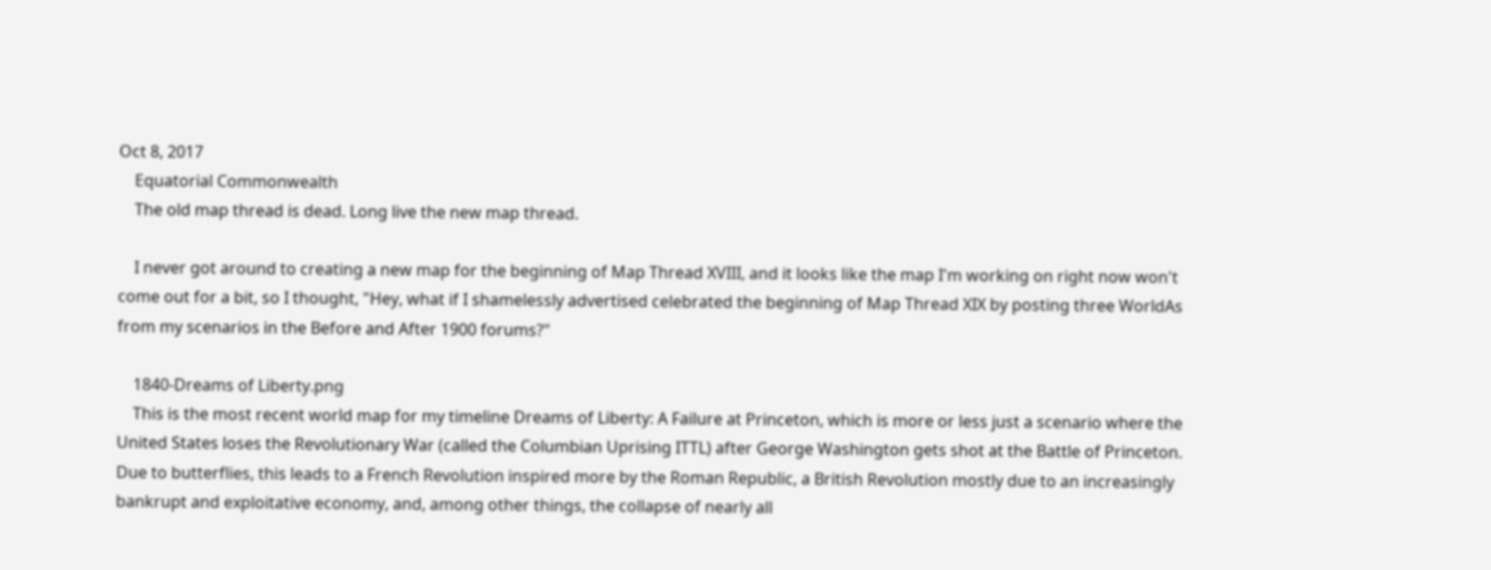Oct 8, 2017
    Equatorial Commonwealth
    The old map thread is dead. Long live the new map thread.

    I never got around to creating a new map for the beginning of Map Thread XVIII, and it looks like the map I'm working on right now won't come out for a bit, so I thought, "Hey, what if I shamelessly advertised celebrated the beginning of Map Thread XIX by posting three WorldAs from my scenarios in the Before and After 1900 forums?"

    1840-Dreams of Liberty.png
    This is the most recent world map for my timeline Dreams of Liberty: A Failure at Princeton, which is more or less just a scenario where the United States loses the Revolutionary War (called the Columbian Uprising ITTL) after George Washington gets shot at the Battle of Princeton. Due to butterflies, this leads to a French Revolution inspired more by the Roman Republic, a British Revolution mostly due to an increasingly bankrupt and exploitative economy, and, among other things, the collapse of nearly all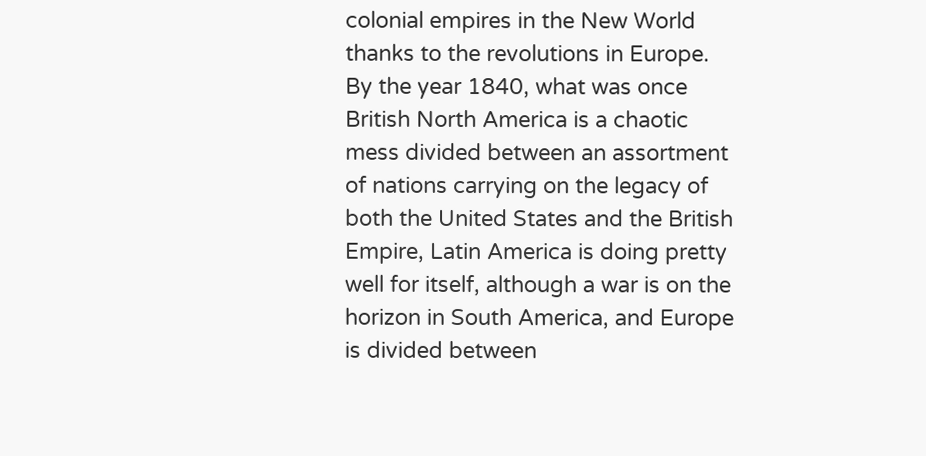colonial empires in the New World thanks to the revolutions in Europe. By the year 1840, what was once British North America is a chaotic mess divided between an assortment of nations carrying on the legacy of both the United States and the British Empire, Latin America is doing pretty well for itself, although a war is on the horizon in South America, and Europe is divided between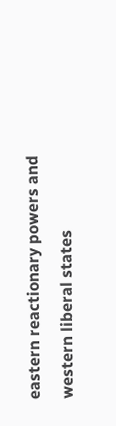eastern reactionary powers and western liberal states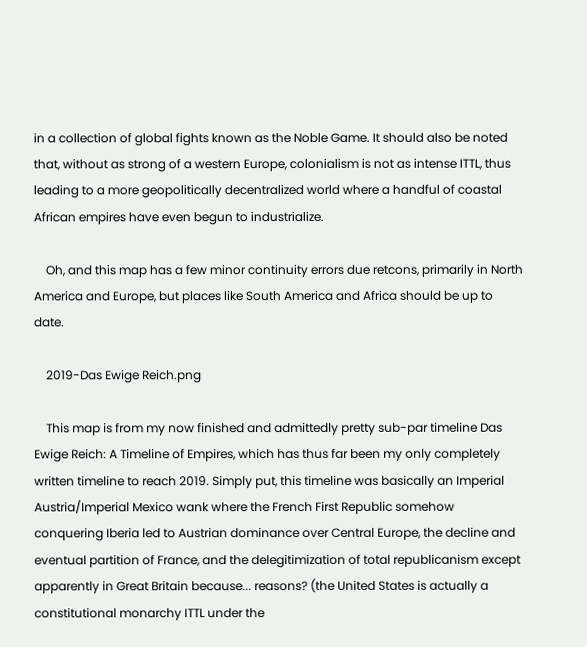in a collection of global fights known as the Noble Game. It should also be noted that, without as strong of a western Europe, colonialism is not as intense ITTL, thus leading to a more geopolitically decentralized world where a handful of coastal African empires have even begun to industrialize.

    Oh, and this map has a few minor continuity errors due retcons, primarily in North America and Europe, but places like South America and Africa should be up to date.

    2019-Das Ewige Reich.png

    This map is from my now finished and admittedly pretty sub-par timeline Das Ewige Reich: A Timeline of Empires, which has thus far been my only completely written timeline to reach 2019. Simply put, this timeline was basically an Imperial Austria/Imperial Mexico wank where the French First Republic somehow conquering Iberia led to Austrian dominance over Central Europe, the decline and eventual partition of France, and the delegitimization of total republicanism except apparently in Great Britain because... reasons? (the United States is actually a constitutional monarchy ITTL under the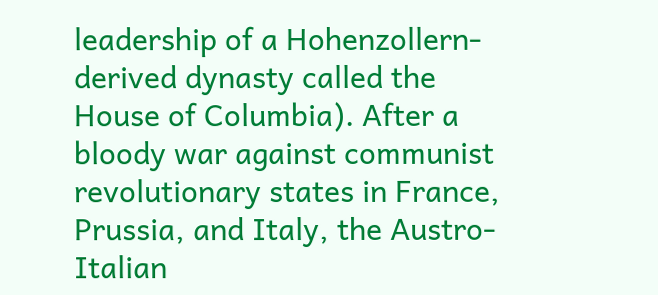leadership of a Hohenzollern-derived dynasty called the House of Columbia). After a bloody war against communist revolutionary states in France, Prussia, and Italy, the Austro-Italian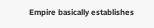Empire basically establishes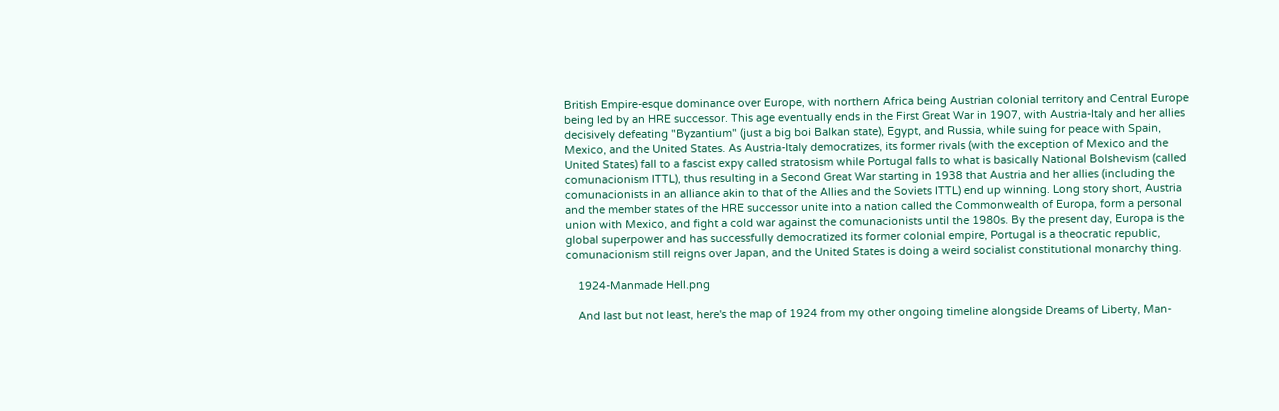British Empire-esque dominance over Europe, with northern Africa being Austrian colonial territory and Central Europe being led by an HRE successor. This age eventually ends in the First Great War in 1907, with Austria-Italy and her allies decisively defeating "Byzantium" (just a big boi Balkan state), Egypt, and Russia, while suing for peace with Spain, Mexico, and the United States. As Austria-Italy democratizes, its former rivals (with the exception of Mexico and the United States) fall to a fascist expy called stratosism while Portugal falls to what is basically National Bolshevism (called comunacionism ITTL), thus resulting in a Second Great War starting in 1938 that Austria and her allies (including the comunacionists in an alliance akin to that of the Allies and the Soviets ITTL) end up winning. Long story short, Austria and the member states of the HRE successor unite into a nation called the Commonwealth of Europa, form a personal union with Mexico, and fight a cold war against the comunacionists until the 1980s. By the present day, Europa is the global superpower and has successfully democratized its former colonial empire, Portugal is a theocratic republic, comunacionism still reigns over Japan, and the United States is doing a weird socialist constitutional monarchy thing.

    1924-Manmade Hell.png

    And last but not least, here's the map of 1924 from my other ongoing timeline alongside Dreams of Liberty, Man-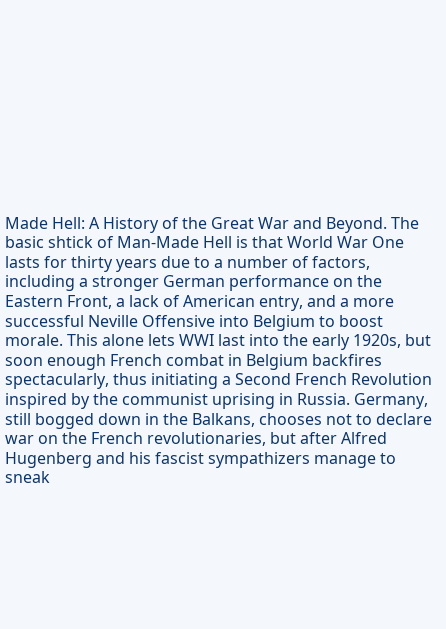Made Hell: A History of the Great War and Beyond. The basic shtick of Man-Made Hell is that World War One lasts for thirty years due to a number of factors, including a stronger German performance on the Eastern Front, a lack of American entry, and a more successful Neville Offensive into Belgium to boost morale. This alone lets WWI last into the early 1920s, but soon enough French combat in Belgium backfires spectacularly, thus initiating a Second French Revolution inspired by the communist uprising in Russia. Germany, still bogged down in the Balkans, chooses not to declare war on the French revolutionaries, but after Alfred Hugenberg and his fascist sympathizers manage to sneak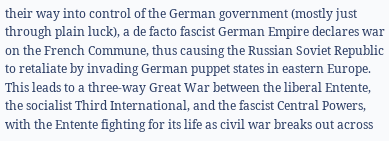their way into control of the German government (mostly just through plain luck), a de facto fascist German Empire declares war on the French Commune, thus causing the Russian Soviet Republic to retaliate by invading German puppet states in eastern Europe. This leads to a three-way Great War between the liberal Entente, the socialist Third International, and the fascist Central Powers, with the Entente fighting for its life as civil war breaks out across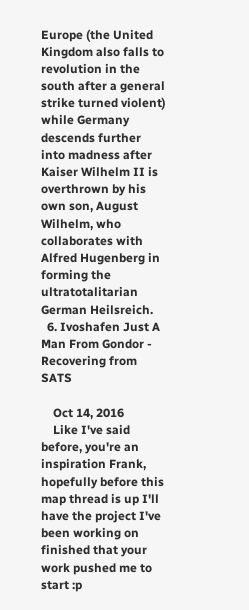Europe (the United Kingdom also falls to revolution in the south after a general strike turned violent) while Germany descends further into madness after Kaiser Wilhelm II is overthrown by his own son, August Wilhelm, who collaborates with Alfred Hugenberg in forming the ultratotalitarian German Heilsreich.
  6. Ivoshafen Just A Man From Gondor - Recovering from SATS

    Oct 14, 2016
    Like I've said before, you're an inspiration Frank, hopefully before this map thread is up I'll have the project I've been working on finished that your work pushed me to start :p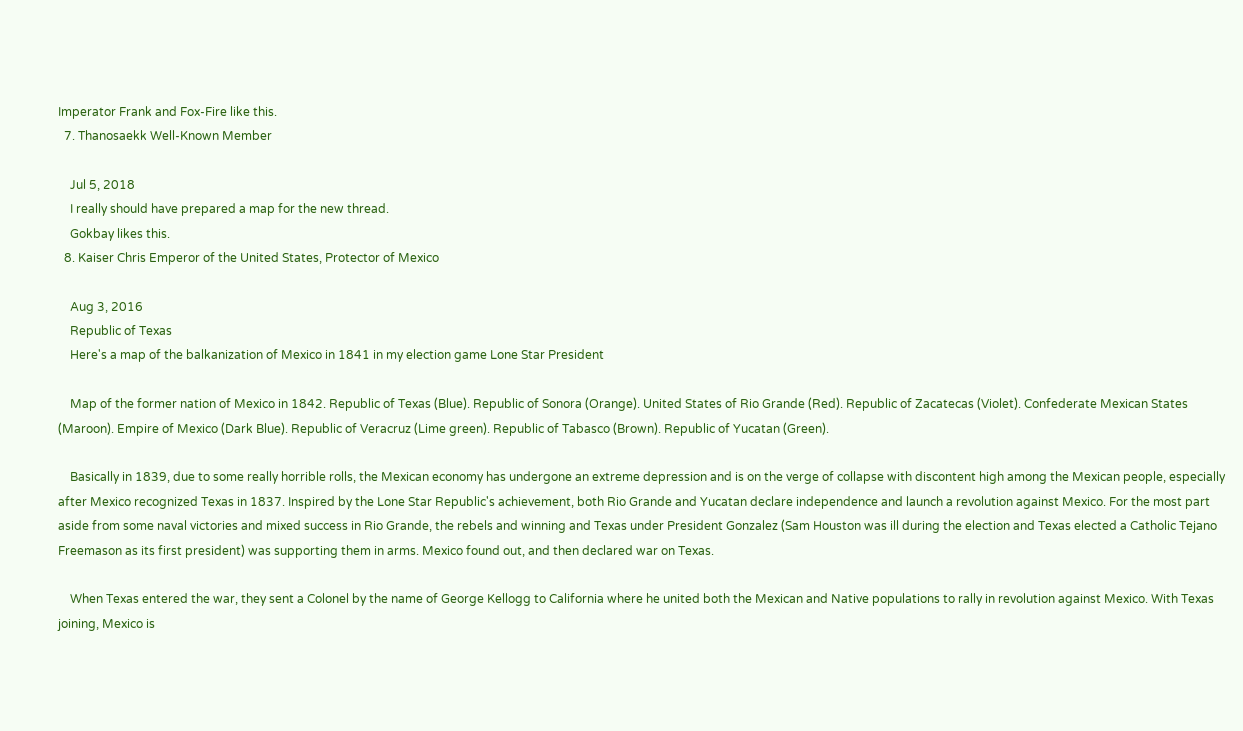Imperator Frank and Fox-Fire like this.
  7. Thanosaekk Well-Known Member

    Jul 5, 2018
    I really should have prepared a map for the new thread.
    Gokbay likes this.
  8. Kaiser Chris Emperor of the United States, Protector of Mexico

    Aug 3, 2016
    Republic of Texas
    Here's a map of the balkanization of Mexico in 1841 in my election game Lone Star President

    Map of the former nation of Mexico in 1842. Republic of Texas (Blue). Republic of Sonora (Orange). United States of Rio Grande (Red). Republic of Zacatecas (Violet). Confederate Mexican States (Maroon). Empire of Mexico (Dark Blue). Republic of Veracruz (Lime green). Republic of Tabasco (Brown). Republic of Yucatan (Green).

    Basically in 1839, due to some really horrible rolls, the Mexican economy has undergone an extreme depression and is on the verge of collapse with discontent high among the Mexican people, especially after Mexico recognized Texas in 1837. Inspired by the Lone Star Republic's achievement, both Rio Grande and Yucatan declare independence and launch a revolution against Mexico. For the most part aside from some naval victories and mixed success in Rio Grande, the rebels and winning and Texas under President Gonzalez (Sam Houston was ill during the election and Texas elected a Catholic Tejano Freemason as its first president) was supporting them in arms. Mexico found out, and then declared war on Texas.

    When Texas entered the war, they sent a Colonel by the name of George Kellogg to California where he united both the Mexican and Native populations to rally in revolution against Mexico. With Texas joining, Mexico is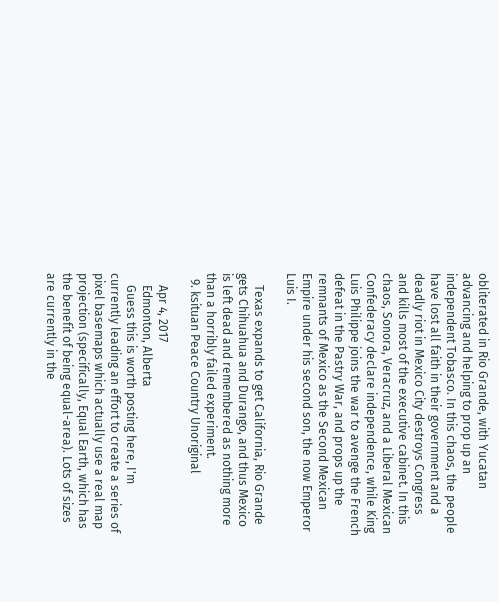obliterated in Rio Grande, with Yucatan advancing and helping to prop up an independent Tobasco. In this chaos, the people have lost all faith in their government and a deadly riot in Mexico City destroys Congress and kills most of the executive cabinet. In this chaos, Sonora, Veracruz, and a Liberal Mexican Confederacy declare independence, while King Luis Philippe joins the war to avenge the French defeat in the Pastry War, and props up the remnants of Mexico as the Second Mexican Empire under his second son, the now Emperor Luis I.

    Texas expands to get California, Rio Grande gets Chihuahua and Durango, and thus Mexico is left dead and remembered as nothing more than a horribly failed experiment.
  9. ksituan Peace Country Unoriginal

    Apr 4, 2017
    Edmonton, Alberta
    Guess this is worth posting here, I'm currently leading an effort to create a series of pixel basemaps which actually use a real map projection (specifically, Equal Earth, which has the benefit of being equal-area). Lots of sizes are currently in the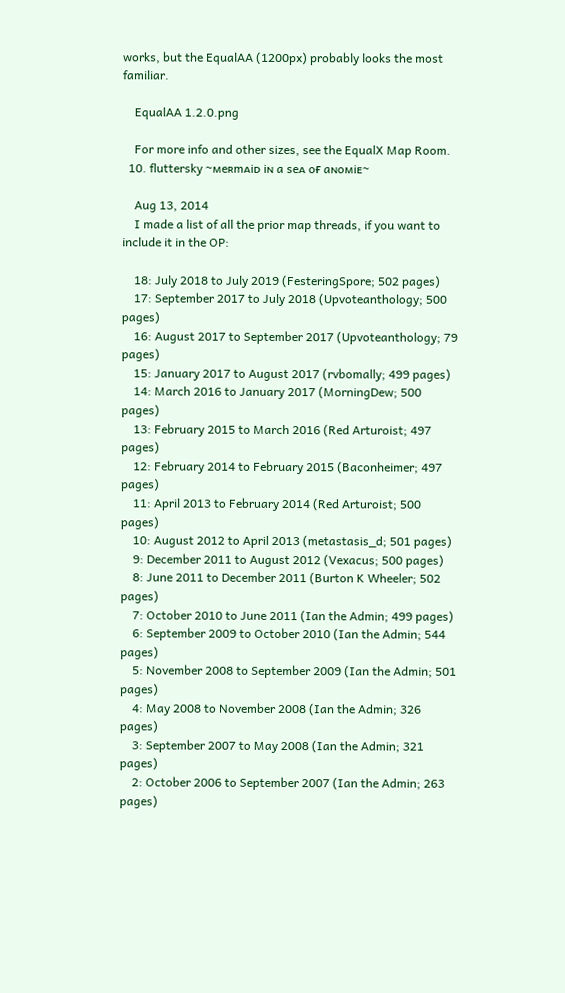works, but the EqualAA (1200px) probably looks the most familiar.

    EqualAA 1.2.0.png

    For more info and other sizes, see the EqualX Map Room.
  10. fluttersky ~ᴍeʀmᴀiᴅ iɴ a seᴀ oғ aɴoᴍiᴇ~

    Aug 13, 2014
    I made a list of all the prior map threads, if you want to include it in the OP:

    18: July 2018 to July 2019 (FesteringSpore; 502 pages)
    17: September 2017 to July 2018 (Upvoteanthology; 500 pages)
    16: August 2017 to September 2017 (Upvoteanthology; 79 pages)
    15: January 2017 to August 2017 (rvbomally; 499 pages)
    14: March 2016 to January 2017 (MorningDew; 500 pages)
    13: February 2015 to March 2016 (Red Arturoist; 497 pages)
    12: February 2014 to February 2015 (Baconheimer; 497 pages)
    11: April 2013 to February 2014 (Red Arturoist; 500 pages)
    10: August 2012 to April 2013 (metastasis_d; 501 pages)
    9: December 2011 to August 2012 (Vexacus; 500 pages)
    8: June 2011 to December 2011 (Burton K Wheeler; 502 pages)
    7: October 2010 to June 2011 (Ian the Admin; 499 pages)
    6: September 2009 to October 2010 (Ian the Admin; 544 pages)
    5: November 2008 to September 2009 (Ian the Admin; 501 pages)
    4: May 2008 to November 2008 (Ian the Admin; 326 pages)
    3: September 2007 to May 2008 (Ian the Admin; 321 pages)
    2: October 2006 to September 2007 (Ian the Admin; 263 pages)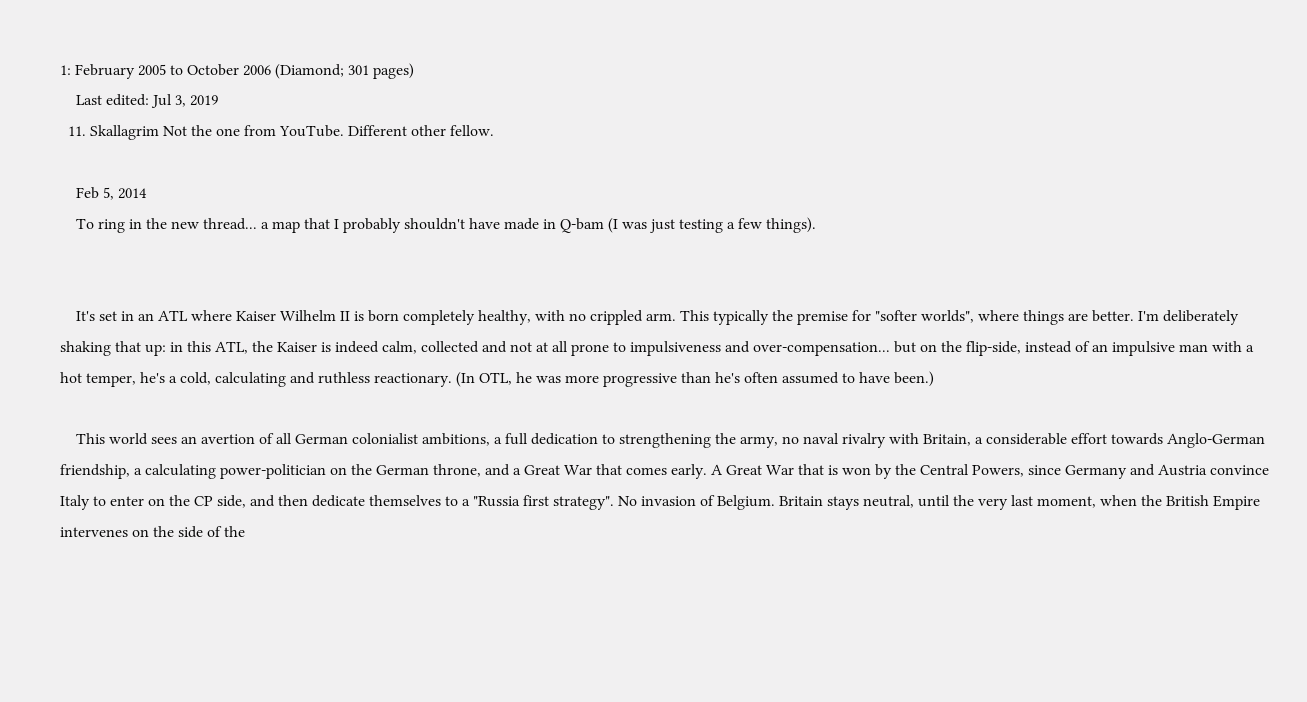1: February 2005 to October 2006 (Diamond; 301 pages)
    Last edited: Jul 3, 2019
  11. Skallagrim Not the one from YouTube. Different other fellow.

    Feb 5, 2014
    To ring in the new thread... a map that I probably shouldn't have made in Q-bam (I was just testing a few things).


    It's set in an ATL where Kaiser Wilhelm II is born completely healthy, with no crippled arm. This typically the premise for "softer worlds", where things are better. I'm deliberately shaking that up: in this ATL, the Kaiser is indeed calm, collected and not at all prone to impulsiveness and over-compensation... but on the flip-side, instead of an impulsive man with a hot temper, he's a cold, calculating and ruthless reactionary. (In OTL, he was more progressive than he's often assumed to have been.)

    This world sees an avertion of all German colonialist ambitions, a full dedication to strengthening the army, no naval rivalry with Britain, a considerable effort towards Anglo-German friendship, a calculating power-politician on the German throne, and a Great War that comes early. A Great War that is won by the Central Powers, since Germany and Austria convince Italy to enter on the CP side, and then dedicate themselves to a "Russia first strategy". No invasion of Belgium. Britain stays neutral, until the very last moment, when the British Empire intervenes on the side of the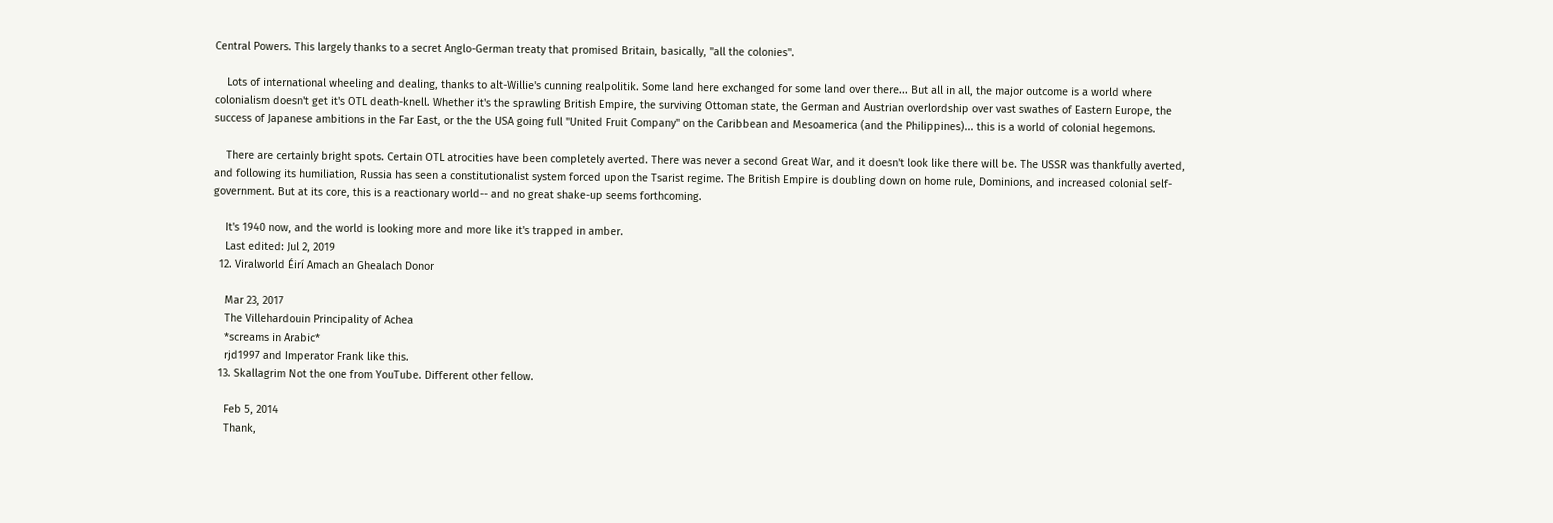Central Powers. This largely thanks to a secret Anglo-German treaty that promised Britain, basically, "all the colonies".

    Lots of international wheeling and dealing, thanks to alt-Willie's cunning realpolitik. Some land here exchanged for some land over there... But all in all, the major outcome is a world where colonialism doesn't get it's OTL death-knell. Whether it's the sprawling British Empire, the surviving Ottoman state, the German and Austrian overlordship over vast swathes of Eastern Europe, the success of Japanese ambitions in the Far East, or the the USA going full "United Fruit Company" on the Caribbean and Mesoamerica (and the Philippines)... this is a world of colonial hegemons.

    There are certainly bright spots. Certain OTL atrocities have been completely averted. There was never a second Great War, and it doesn't look like there will be. The USSR was thankfully averted, and following its humiliation, Russia has seen a constitutionalist system forced upon the Tsarist regime. The British Empire is doubling down on home rule, Dominions, and increased colonial self-government. But at its core, this is a reactionary world-- and no great shake-up seems forthcoming.

    It's 1940 now, and the world is looking more and more like it's trapped in amber.
    Last edited: Jul 2, 2019
  12. Viralworld Éirí Amach an Ghealach Donor

    Mar 23, 2017
    The Villehardouin Principality of Achea
    *screams in Arabic*
    rjd1997 and Imperator Frank like this.
  13. Skallagrim Not the one from YouTube. Different other fellow.

    Feb 5, 2014
    Thank,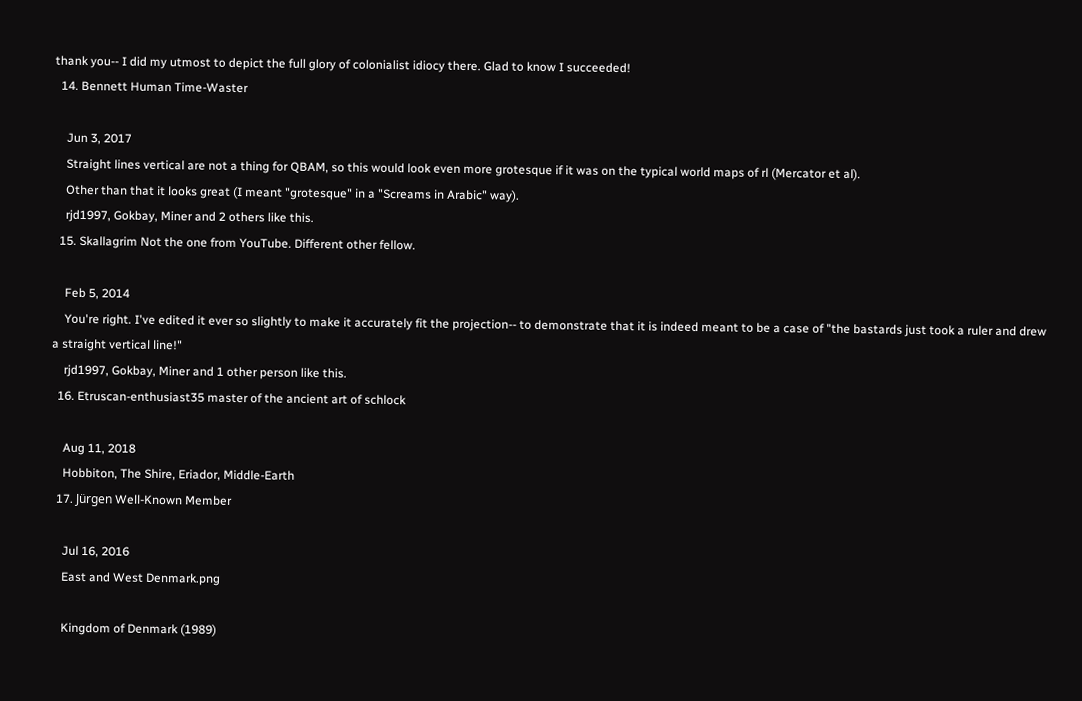thank you-- I did my utmost to depict the full glory of colonialist idiocy there. Glad to know I succeeded!
  14. Bennett Human Time-Waster

    Jun 3, 2017
    Straight lines vertical are not a thing for QBAM, so this would look even more grotesque if it was on the typical world maps of rl (Mercator et al).
    Other than that it looks great (I meant "grotesque" in a "Screams in Arabic" way).
    rjd1997, Gokbay, Miner and 2 others like this.
  15. Skallagrim Not the one from YouTube. Different other fellow.

    Feb 5, 2014
    You're right. I've edited it ever so slightly to make it accurately fit the projection-- to demonstrate that it is indeed meant to be a case of "the bastards just took a ruler and drew a straight vertical line!"
    rjd1997, Gokbay, Miner and 1 other person like this.
  16. Etruscan-enthusiast35 master of the ancient art of schlock

    Aug 11, 2018
    Hobbiton, The Shire, Eriador, Middle-Earth
  17. Jürgen Well-Known Member

    Jul 16, 2016
    East and West Denmark.png

    Kingdom of Denmark (1989)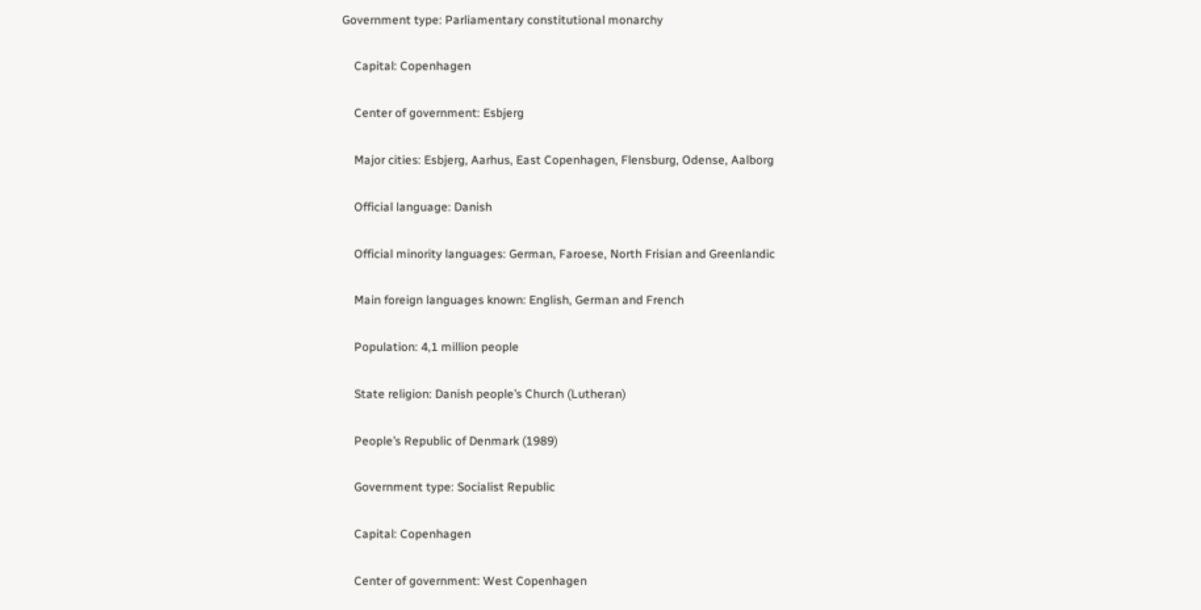Government type: Parliamentary constitutional monarchy

    Capital: Copenhagen

    Center of government: Esbjerg

    Major cities: Esbjerg, Aarhus, East Copenhagen, Flensburg, Odense, Aalborg

    Official language: Danish

    Official minority languages: German, Faroese, North Frisian and Greenlandic

    Main foreign languages known: English, German and French

    Population: 4,1 million people

    State religion: Danish people’s Church (Lutheran)

    People’s Republic of Denmark (1989)

    Government type: Socialist Republic

    Capital: Copenhagen

    Center of government: West Copenhagen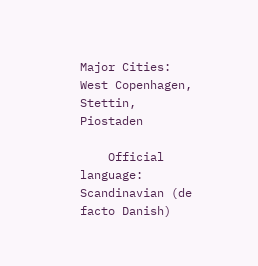Major Cities: West Copenhagen, Stettin, Piostaden

    Official language: Scandinavian (de facto Danish)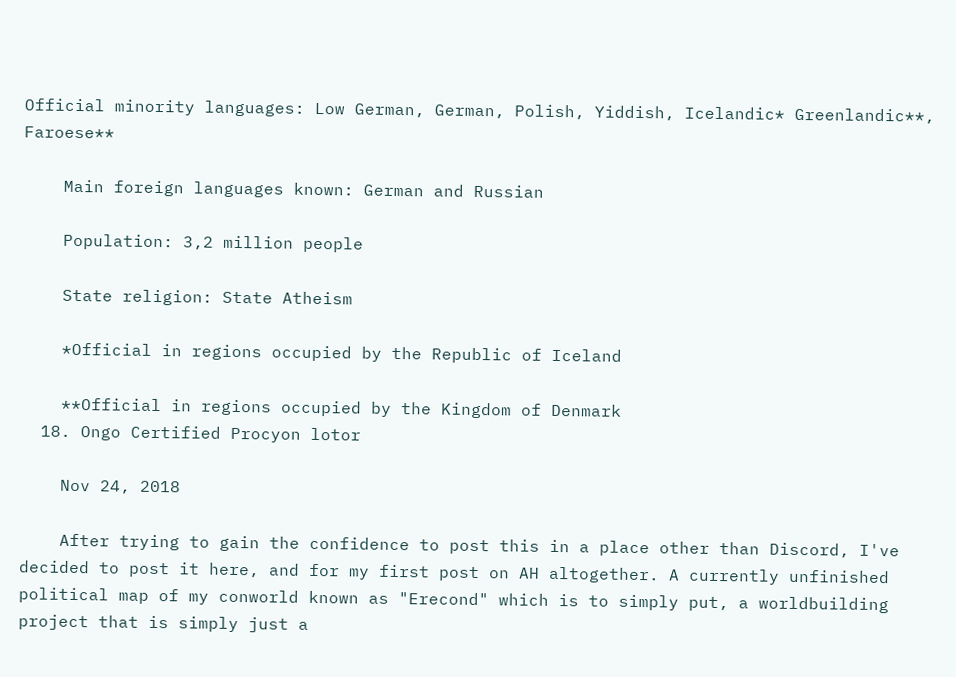Official minority languages: Low German, German, Polish, Yiddish, Icelandic* Greenlandic**, Faroese**

    Main foreign languages known: German and Russian

    Population: 3,2 million people

    State religion: State Atheism

    *Official in regions occupied by the Republic of Iceland

    **Official in regions occupied by the Kingdom of Denmark
  18. Ongo Certified Procyon lotor

    Nov 24, 2018

    After trying to gain the confidence to post this in a place other than Discord, I've decided to post it here, and for my first post on AH altogether. A currently unfinished political map of my conworld known as "Erecond" which is to simply put, a worldbuilding project that is simply just a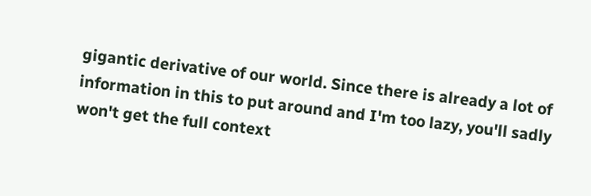gigantic derivative of our world. Since there is already a lot of information in this to put around and I'm too lazy, you'll sadly won't get the full context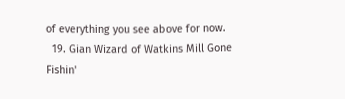of everything you see above for now.
  19. Gian Wizard of Watkins Mill Gone Fishin'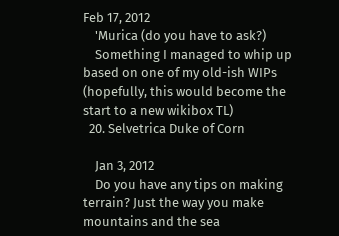Feb 17, 2012
    'Murica (do you have to ask?)
    Something I managed to whip up based on one of my old-ish WIPs (hopefully, this would become the start to a new wikibox TL)
  20. Selvetrica Duke of Corn

    Jan 3, 2012
    Do you have any tips on making terrain? Just the way you make mountains and the sea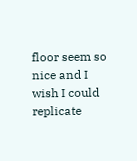floor seem so nice and I wish I could replicate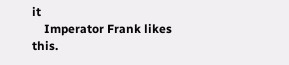it
    Imperator Frank likes this.